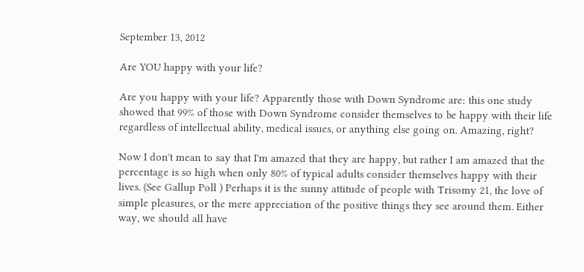September 13, 2012

Are YOU happy with your life?

Are you happy with your life? Apparently those with Down Syndrome are: this one study showed that 99% of those with Down Syndrome consider themselves to be happy with their life regardless of intellectual ability, medical issues, or anything else going on. Amazing, right?

Now I don't mean to say that I'm amazed that they are happy, but rather I am amazed that the percentage is so high when only 80% of typical adults consider themselves happy with their lives. (See Gallup Poll ) Perhaps it is the sunny attitude of people with Trisomy 21, the love of simple pleasures, or the mere appreciation of the positive things they see around them. Either way, we should all have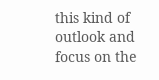this kind of outlook and focus on the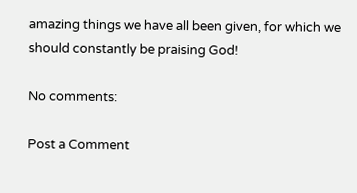amazing things we have all been given, for which we should constantly be praising God!

No comments:

Post a Comment